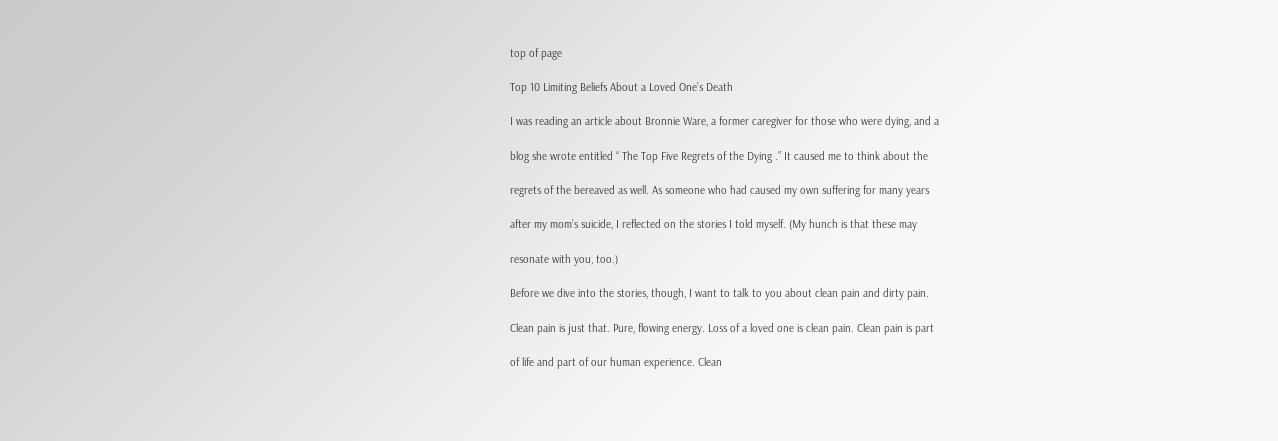top of page

Top 10 Limiting Beliefs About a Loved One’s Death

I was reading an article about Bronnie Ware, a former caregiver for those who were dying, and a

blog she wrote entitled “ The Top Five Regrets of the Dying .” It caused me to think about the

regrets of the bereaved as well. As someone who had caused my own suffering for many years

after my mom’s suicide, I reflected on the stories I told myself. (My hunch is that these may

resonate with you, too.)

Before we dive into the stories, though, I want to talk to you about clean pain and dirty pain.

Clean pain is just that. Pure, flowing energy. Loss of a loved one is clean pain. Clean pain is part

of life and part of our human experience. Clean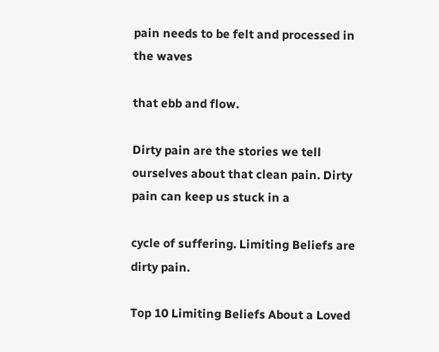pain needs to be felt and processed in the waves

that ebb and flow.

Dirty pain are the stories we tell ourselves about that clean pain. Dirty pain can keep us stuck in a

cycle of suffering. Limiting Beliefs are dirty pain.

Top 10 Limiting Beliefs About a Loved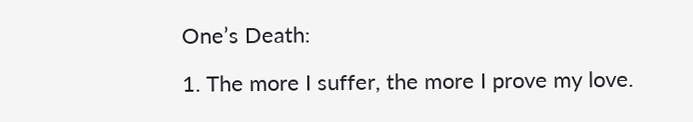One’s Death:

1. The more I suffer, the more I prove my love.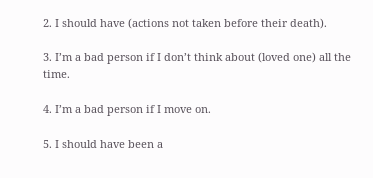2. I should have (actions not taken before their death).

3. I’m a bad person if I don’t think about (loved one) all the time.

4. I’m a bad person if I move on.

5. I should have been a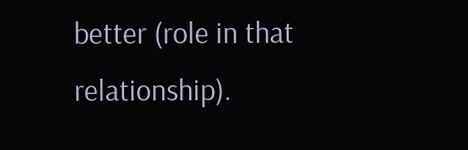better (role in that relationship).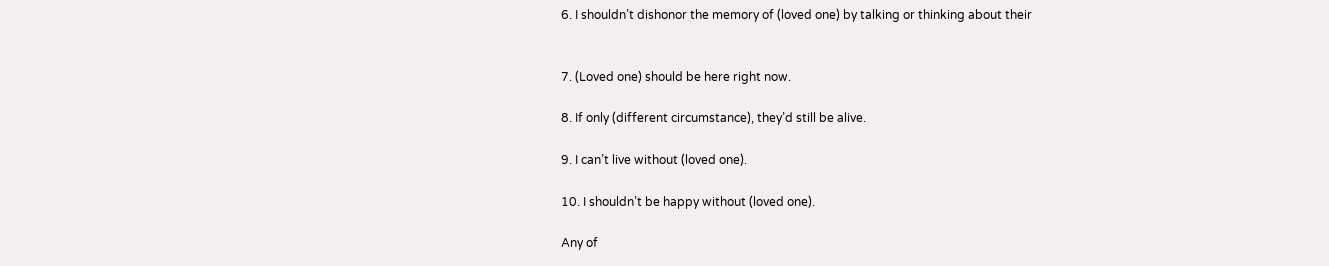6. I shouldn’t dishonor the memory of (loved one) by talking or thinking about their


7. (Loved one) should be here right now.

8. If only (different circumstance), they’d still be alive.

9. I can’t live without (loved one).

10. I shouldn’t be happy without (loved one).

Any of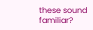these sound familiar?